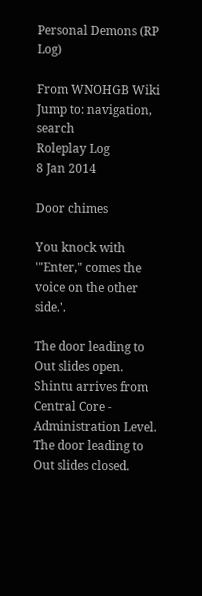Personal Demons (RP Log)

From WNOHGB Wiki
Jump to: navigation, search
Roleplay Log
8 Jan 2014

Door chimes

You knock with '"Enter," comes the voice on the other side.'.

The door leading to Out slides open.
Shintu arrives from Central Core - Administration Level.
The door leading to Out slides closed.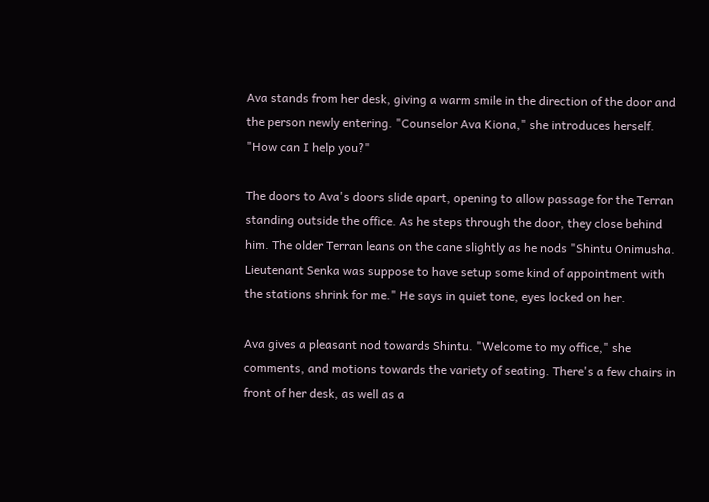Ava stands from her desk, giving a warm smile in the direction of the door and the person newly entering. "Counselor Ava Kiona," she introduces herself. "How can I help you?"

The doors to Ava's doors slide apart, opening to allow passage for the Terran standing outside the office. As he steps through the door, they close behind him. The older Terran leans on the cane slightly as he nods "Shintu Onimusha. Lieutenant Senka was suppose to have setup some kind of appointment with the stations shrink for me." He says in quiet tone, eyes locked on her.

Ava gives a pleasant nod towards Shintu. "Welcome to my office," she comments, and motions towards the variety of seating. There's a few chairs in front of her desk, as well as a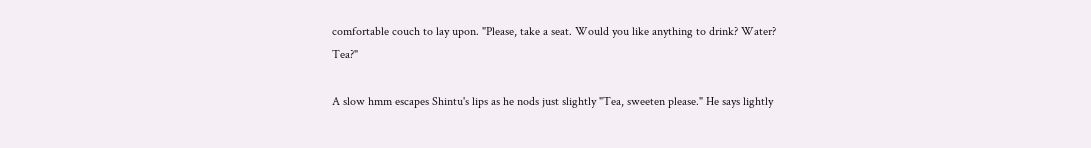comfortable couch to lay upon. "Please, take a seat. Would you like anything to drink? Water? Tea?"

A slow hmm escapes Shintu's lips as he nods just slightly "Tea, sweeten please." He says lightly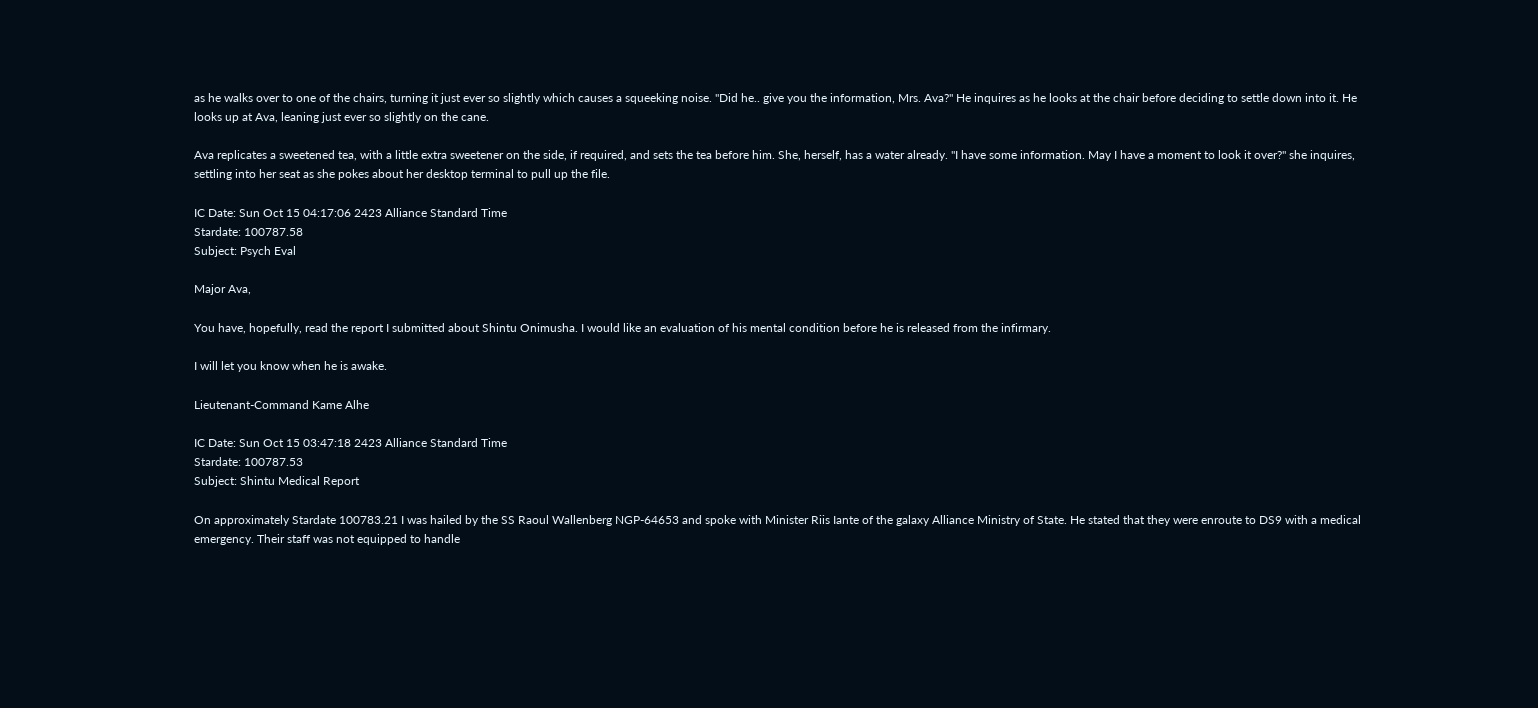as he walks over to one of the chairs, turning it just ever so slightly which causes a squeeking noise. "Did he.. give you the information, Mrs. Ava?" He inquires as he looks at the chair before deciding to settle down into it. He looks up at Ava, leaning just ever so slightly on the cane.

Ava replicates a sweetened tea, with a little extra sweetener on the side, if required, and sets the tea before him. She, herself, has a water already. "I have some information. May I have a moment to look it over?" she inquires, settling into her seat as she pokes about her desktop terminal to pull up the file.

IC Date: Sun Oct 15 04:17:06 2423 Alliance Standard Time
Stardate: 100787.58
Subject: Psych Eval

Major Ava,

You have, hopefully, read the report I submitted about Shintu Onimusha. I would like an evaluation of his mental condition before he is released from the infirmary.

I will let you know when he is awake.

Lieutenant-Command Kame Alhe

IC Date: Sun Oct 15 03:47:18 2423 Alliance Standard Time
Stardate: 100787.53
Subject: Shintu Medical Report

On approximately Stardate 100783.21 I was hailed by the SS Raoul Wallenberg NGP-64653 and spoke with Minister Riis Iante of the galaxy Alliance Ministry of State. He stated that they were enroute to DS9 with a medical emergency. Their staff was not equipped to handle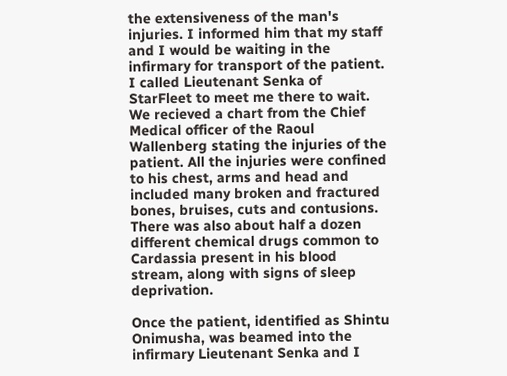the extensiveness of the man's injuries. I informed him that my staff and I would be waiting in the infirmary for transport of the patient. I called Lieutenant Senka of StarFleet to meet me there to wait. We recieved a chart from the Chief Medical officer of the Raoul Wallenberg stating the injuries of the patient. All the injuries were confined to his chest, arms and head and included many broken and fractured bones, bruises, cuts and contusions. There was also about half a dozen different chemical drugs common to Cardassia present in his blood stream, along with signs of sleep deprivation.

Once the patient, identified as Shintu Onimusha, was beamed into the infirmary Lieutenant Senka and I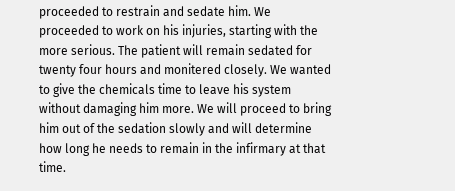proceeded to restrain and sedate him. We proceeded to work on his injuries, starting with the more serious. The patient will remain sedated for twenty four hours and monitered closely. We wanted to give the chemicals time to leave his system without damaging him more. We will proceed to bring him out of the sedation slowly and will determine how long he needs to remain in the infirmary at that time.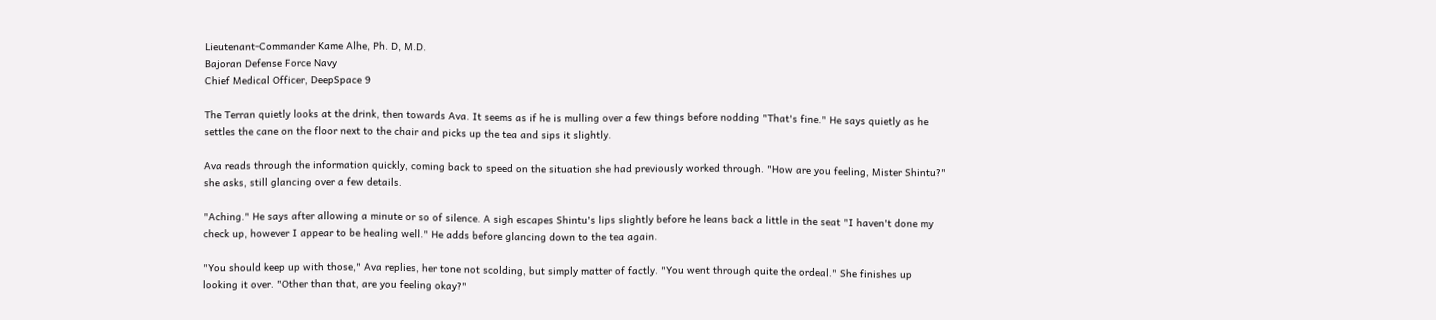Lieutenant-Commander Kame Alhe, Ph. D, M.D.
Bajoran Defense Force Navy
Chief Medical Officer, DeepSpace 9

The Terran quietly looks at the drink, then towards Ava. It seems as if he is mulling over a few things before nodding "That's fine." He says quietly as he settles the cane on the floor next to the chair and picks up the tea and sips it slightly.

Ava reads through the information quickly, coming back to speed on the situation she had previously worked through. "How are you feeling, Mister Shintu?" she asks, still glancing over a few details.

"Aching." He says after allowing a minute or so of silence. A sigh escapes Shintu's lips slightly before he leans back a little in the seat "I haven't done my check up, however I appear to be healing well." He adds before glancing down to the tea again.

"You should keep up with those," Ava replies, her tone not scolding, but simply matter of factly. "You went through quite the ordeal." She finishes up looking it over. "Other than that, are you feeling okay?"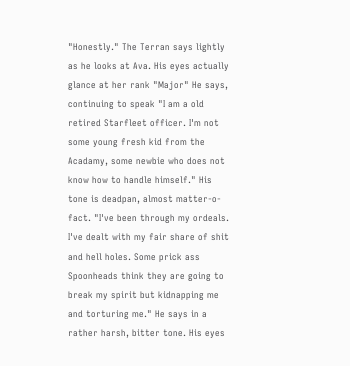"Honestly." The Terran says lightly as he looks at Ava. His eyes actually glance at her rank "Major" He says, continuing to speak "I am a old retired Starfleet officer. I'm not some young fresh kid from the Acadamy, some newbie who does not know how to handle himself." His tone is deadpan, almost matter-o-fact. "I've been through my ordeals. I've dealt with my fair share of shit and hell holes. Some prick ass Spoonheads think they are going to break my spirit but kidnapping me and torturing me." He says in a rather harsh, bitter tone. His eyes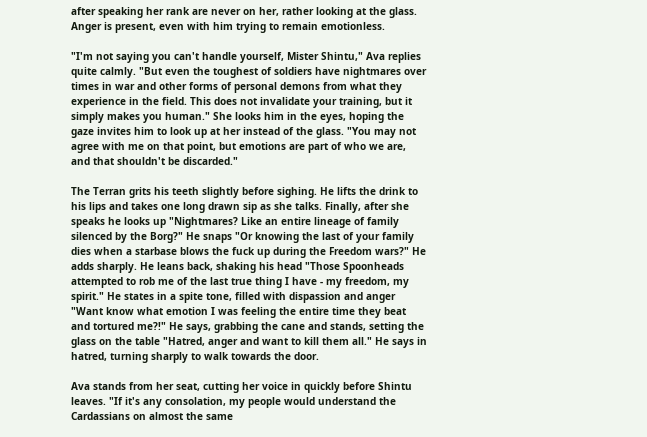after speaking her rank are never on her, rather looking at the glass. Anger is present, even with him trying to remain emotionless.

"I'm not saying you can't handle yourself, Mister Shintu," Ava replies quite calmly. "But even the toughest of soldiers have nightmares over times in war and other forms of personal demons from what they experience in the field. This does not invalidate your training, but it simply makes you human." She looks him in the eyes, hoping the gaze invites him to look up at her instead of the glass. "You may not agree with me on that point, but emotions are part of who we are, and that shouldn't be discarded."

The Terran grits his teeth slightly before sighing. He lifts the drink to his lips and takes one long drawn sip as she talks. Finally, after she speaks he looks up "Nightmares? Like an entire lineage of family silenced by the Borg?" He snaps "Or knowing the last of your family dies when a starbase blows the fuck up during the Freedom wars?" He adds sharply. He leans back, shaking his head "Those Spoonheads attempted to rob me of the last true thing I have - my freedom, my spirit." He states in a spite tone, filled with dispassion and anger "Want know what emotion I was feeling the entire time they beat and tortured me?!" He says, grabbing the cane and stands, setting the glass on the table "Hatred, anger and want to kill them all." He says in hatred, turning sharply to walk towards the door.

Ava stands from her seat, cutting her voice in quickly before Shintu leaves. "If it's any consolation, my people would understand the Cardassians on almost the same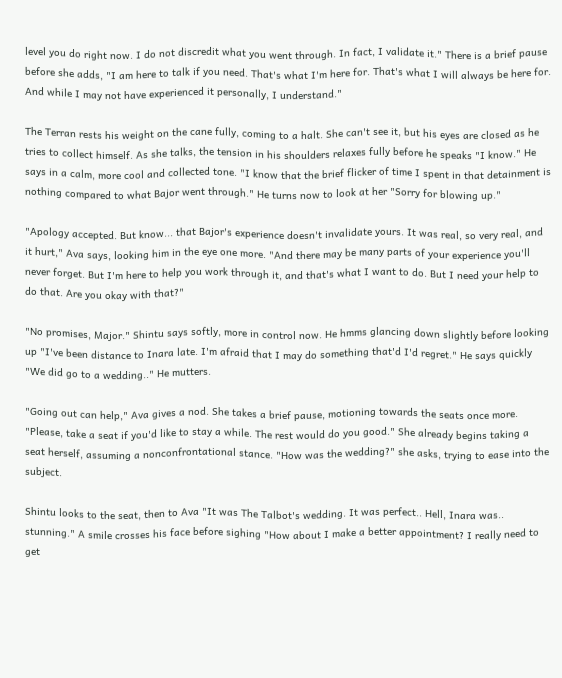level you do right now. I do not discredit what you went through. In fact, I validate it." There is a brief pause before she adds, "I am here to talk if you need. That's what I'm here for. That's what I will always be here for. And while I may not have experienced it personally, I understand."

The Terran rests his weight on the cane fully, coming to a halt. She can't see it, but his eyes are closed as he tries to collect himself. As she talks, the tension in his shoulders relaxes fully before he speaks "I know." He says in a calm, more cool and collected tone. "I know that the brief flicker of time I spent in that detainment is nothing compared to what Bajor went through." He turns now to look at her "Sorry for blowing up."

"Apology accepted. But know... that Bajor's experience doesn't invalidate yours. It was real, so very real, and it hurt," Ava says, looking him in the eye one more. "And there may be many parts of your experience you'll never forget. But I'm here to help you work through it, and that's what I want to do. But I need your help to do that. Are you okay with that?"

"No promises, Major." Shintu says softly, more in control now. He hmms glancing down slightly before looking up "I've been distance to Inara late. I'm afraid that I may do something that'd I'd regret." He says quickly "We did go to a wedding.." He mutters.

"Going out can help," Ava gives a nod. She takes a brief pause, motioning towards the seats once more. "Please, take a seat if you'd like to stay a while. The rest would do you good." She already begins taking a seat herself, assuming a nonconfrontational stance. "How was the wedding?" she asks, trying to ease into the subject.

Shintu looks to the seat, then to Ava "It was The Talbot's wedding. It was perfect.. Hell, Inara was.. stunning." A smile crosses his face before sighing "How about I make a better appointment? I really need to get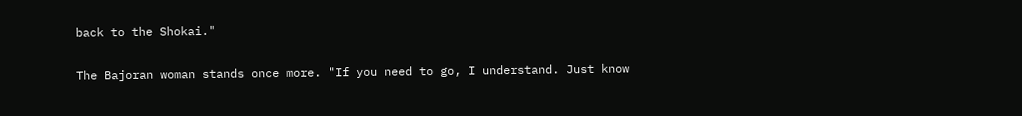back to the Shokai."

The Bajoran woman stands once more. "If you need to go, I understand. Just know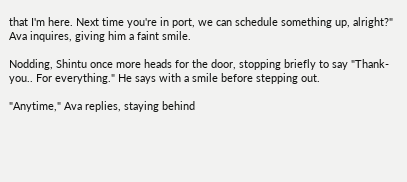that I'm here. Next time you're in port, we can schedule something up, alright?" Ava inquires, giving him a faint smile.

Nodding, Shintu once more heads for the door, stopping briefly to say "Thank-you.. For everything." He says with a smile before stepping out.

"Anytime," Ava replies, staying behind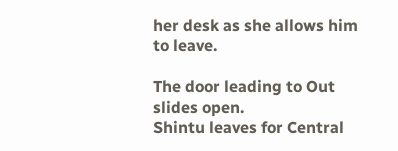her desk as she allows him to leave.

The door leading to Out slides open.
Shintu leaves for Central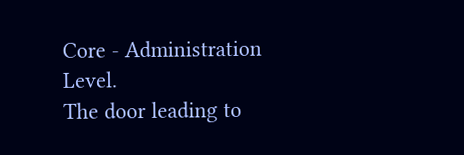Core - Administration Level.
The door leading to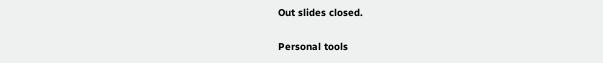Out slides closed.

Personal tools